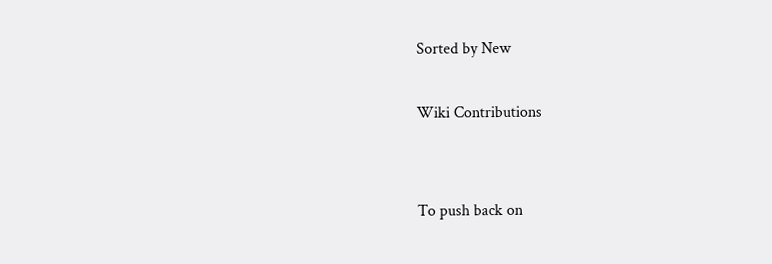Sorted by New

Wiki Contributions


To push back on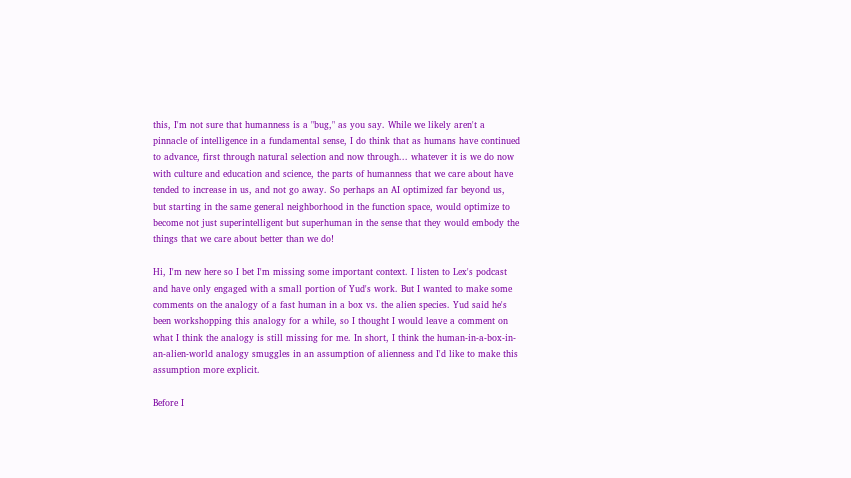this, I'm not sure that humanness is a "bug," as you say. While we likely aren't a pinnacle of intelligence in a fundamental sense, I do think that as humans have continued to advance, first through natural selection and now through... whatever it is we do now with culture and education and science, the parts of humanness that we care about have tended to increase in us, and not go away. So perhaps an AI optimized far beyond us, but starting in the same general neighborhood in the function space, would optimize to become not just superintelligent but superhuman in the sense that they would embody the things that we care about better than we do!

Hi, I'm new here so I bet I'm missing some important context. I listen to Lex's podcast and have only engaged with a small portion of Yud's work. But I wanted to make some comments on the analogy of a fast human in a box vs. the alien species. Yud said he's been workshopping this analogy for a while, so I thought I would leave a comment on what I think the analogy is still missing for me. In short, I think the human-in-a-box-in-an-alien-world analogy smuggles in an assumption of alienness and I'd like to make this assumption more explicit.

Before I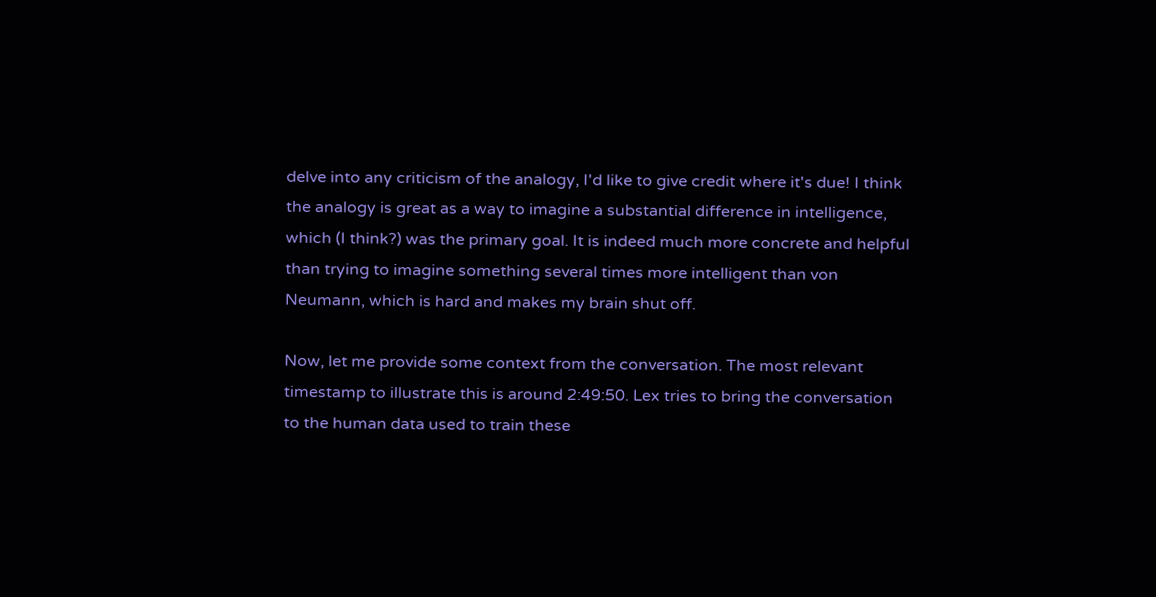delve into any criticism of the analogy, I'd like to give credit where it's due! I think the analogy is great as a way to imagine a substantial difference in intelligence, which (I think?) was the primary goal. It is indeed much more concrete and helpful than trying to imagine something several times more intelligent than von Neumann, which is hard and makes my brain shut off.

Now, let me provide some context from the conversation. The most relevant timestamp to illustrate this is around 2:49:50. Lex tries to bring the conversation to the human data used to train these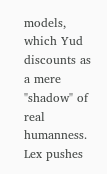models, which Yud discounts as a mere "shadow" of real humanness. Lex pushes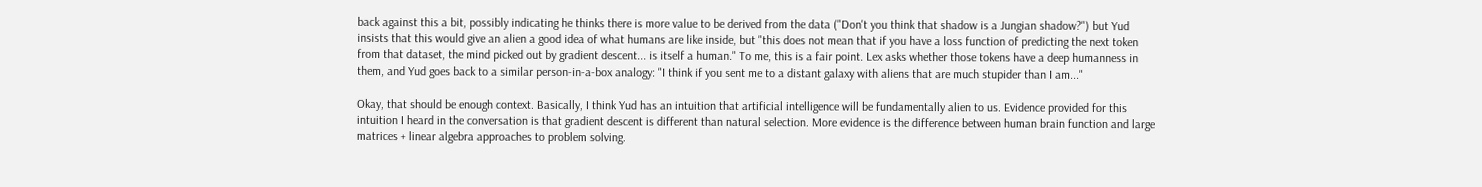back against this a bit, possibly indicating he thinks there is more value to be derived from the data ("Don't you think that shadow is a Jungian shadow?") but Yud insists that this would give an alien a good idea of what humans are like inside, but "this does not mean that if you have a loss function of predicting the next token from that dataset, the mind picked out by gradient descent... is itself a human." To me, this is a fair point. Lex asks whether those tokens have a deep humanness in them, and Yud goes back to a similar person-in-a-box analogy: "I think if you sent me to a distant galaxy with aliens that are much stupider than I am..."

Okay, that should be enough context. Basically, I think Yud has an intuition that artificial intelligence will be fundamentally alien to us. Evidence provided for this intuition I heard in the conversation is that gradient descent is different than natural selection. More evidence is the difference between human brain function and large matrices + linear algebra approaches to problem solving.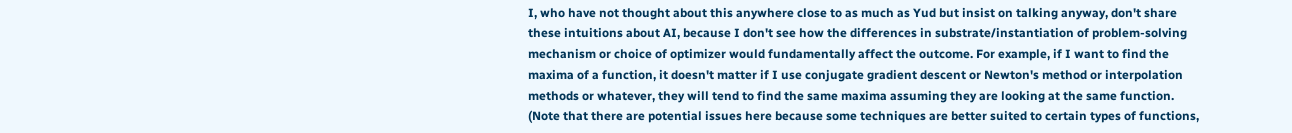I, who have not thought about this anywhere close to as much as Yud but insist on talking anyway, don't share these intuitions about AI, because I don't see how the differences in substrate/instantiation of problem-solving mechanism or choice of optimizer would fundamentally affect the outcome. For example, if I want to find the maxima of a function, it doesn't matter if I use conjugate gradient descent or Newton's method or interpolation methods or whatever, they will tend to find the same maxima assuming they are looking at the same function. (Note that there are potential issues here because some techniques are better suited to certain types of functions,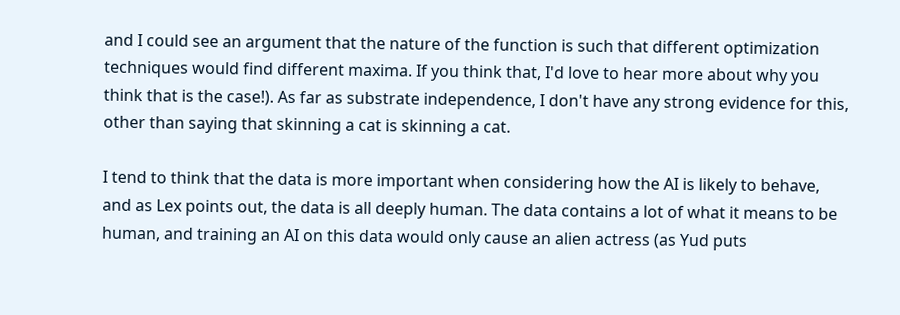and I could see an argument that the nature of the function is such that different optimization techniques would find different maxima. If you think that, I'd love to hear more about why you think that is the case!). As far as substrate independence, I don't have any strong evidence for this, other than saying that skinning a cat is skinning a cat.

I tend to think that the data is more important when considering how the AI is likely to behave, and as Lex points out, the data is all deeply human. The data contains a lot of what it means to be human, and training an AI on this data would only cause an alien actress (as Yud puts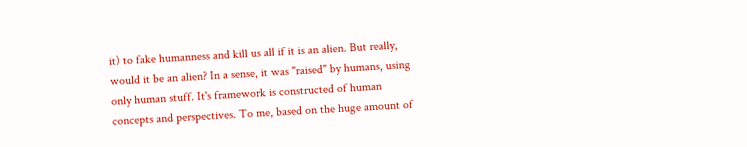it) to fake humanness and kill us all if it is an alien. But really, would it be an alien? In a sense, it was "raised" by humans, using only human stuff. It's framework is constructed of human concepts and perspectives. To me, based on the huge amount of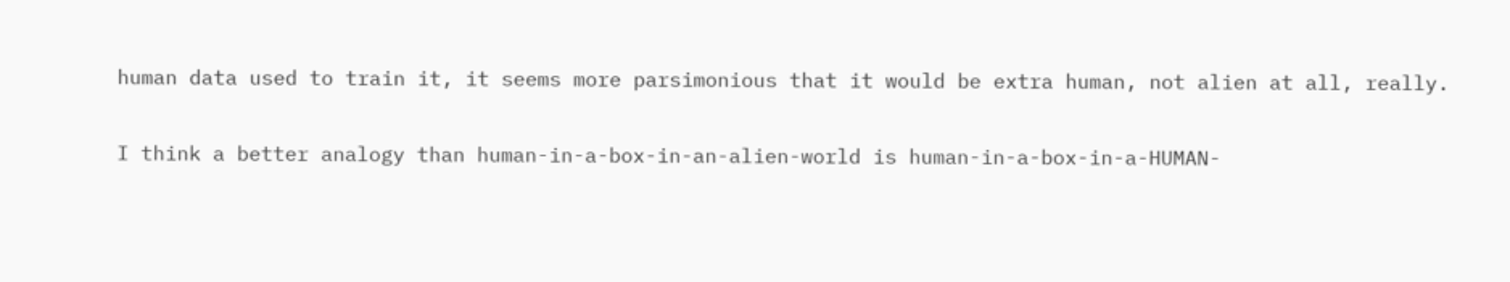human data used to train it, it seems more parsimonious that it would be extra human, not alien at all, really.

I think a better analogy than human-in-a-box-in-an-alien-world is human-in-a-box-in-a-HUMAN-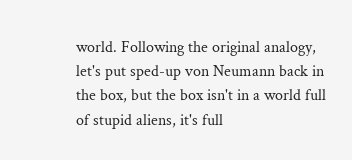world. Following the original analogy, let's put sped-up von Neumann back in the box, but the box isn't in a world full of stupid aliens, it's full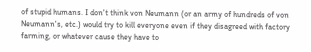of stupid humans. I don't think von Neumann (or an army of hundreds of von Neumann's, etc.) would try to kill everyone even if they disagreed with factory farming, or whatever cause they have to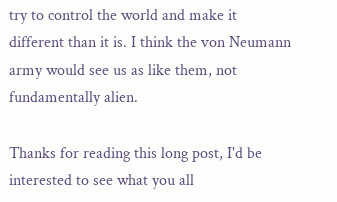try to control the world and make it different than it is. I think the von Neumann army would see us as like them, not fundamentally alien.

Thanks for reading this long post, I'd be interested to see what you all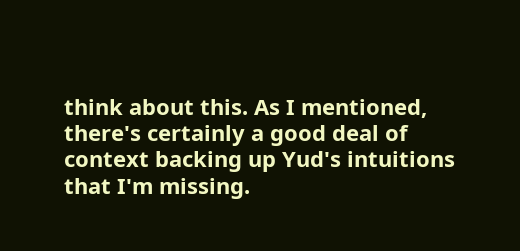think about this. As I mentioned, there's certainly a good deal of context backing up Yud's intuitions that I'm missing.